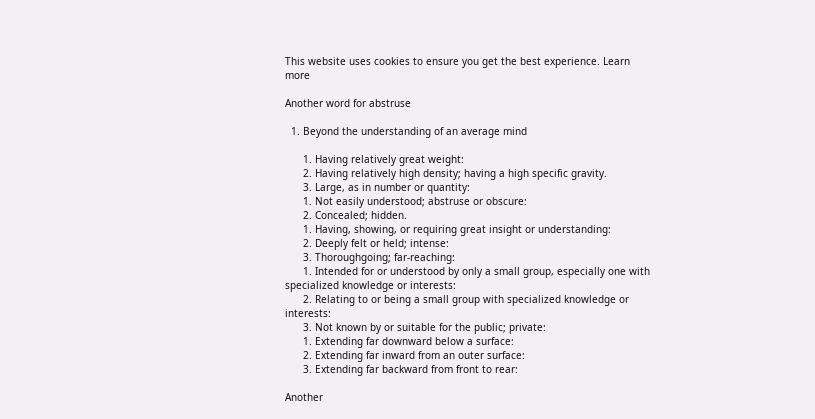This website uses cookies to ensure you get the best experience. Learn more

Another word for abstruse

  1. Beyond the understanding of an average mind

      1. Having relatively great weight:
      2. Having relatively high density; having a high specific gravity.
      3. Large, as in number or quantity:
      1. Not easily understood; abstruse or obscure:
      2. Concealed; hidden.
      1. Having, showing, or requiring great insight or understanding:
      2. Deeply felt or held; intense:
      3. Thoroughgoing; far-reaching:
      1. Intended for or understood by only a small group, especially one with specialized knowledge or interests:
      2. Relating to or being a small group with specialized knowledge or interests:
      3. Not known by or suitable for the public; private:
      1. Extending far downward below a surface:
      2. Extending far inward from an outer surface:
      3. Extending far backward from front to rear:

Another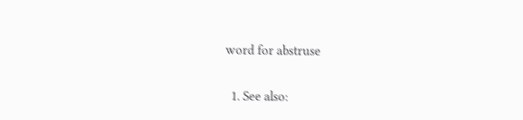word for abstruse

  1. See also: